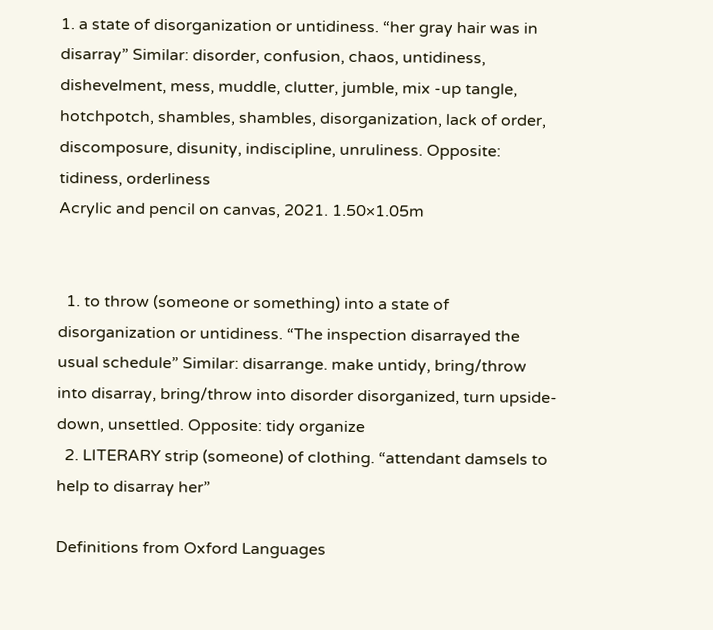1. a state of disorganization or untidiness. “her gray hair was in disarray” Similar: disorder, confusion, chaos, untidiness, dishevelment, mess, muddle, clutter, jumble, mix -up tangle, hotchpotch, shambles, shambles, disorganization, lack of order, discomposure, disunity, indiscipline, unruliness. Opposite: tidiness, orderliness
Acrylic and pencil on canvas, 2021. 1.50×1.05m


  1. to throw (someone or something) into a state of disorganization or untidiness. “The inspection disarrayed the usual schedule” Similar: disarrange. make untidy, bring/throw into disarray, bring/throw into disorder disorganized, turn upside-down, unsettled. Opposite: tidy organize
  2. LITERARY strip (someone) of clothing. “attendant damsels to help to disarray her”

Definitions from Oxford Languages